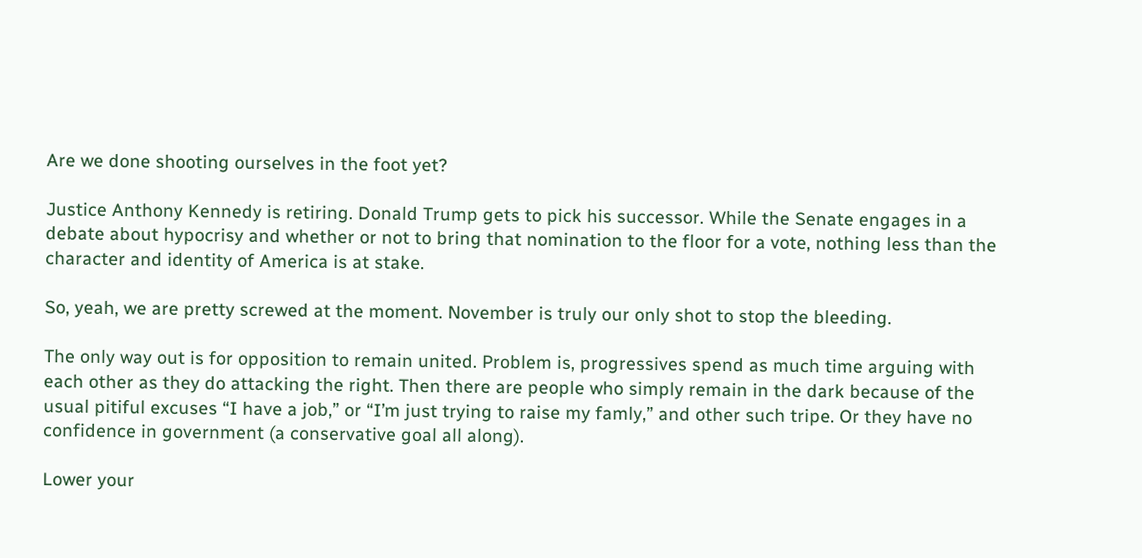Are we done shooting ourselves in the foot yet?

Justice Anthony Kennedy is retiring. Donald Trump gets to pick his successor. While the Senate engages in a debate about hypocrisy and whether or not to bring that nomination to the floor for a vote, nothing less than the character and identity of America is at stake.

So, yeah, we are pretty screwed at the moment. November is truly our only shot to stop the bleeding.

The only way out is for opposition to remain united. Problem is, progressives spend as much time arguing with each other as they do attacking the right. Then there are people who simply remain in the dark because of the usual pitiful excuses “I have a job,” or “I’m just trying to raise my famly,” and other such tripe. Or they have no confidence in government (a conservative goal all along).

Lower your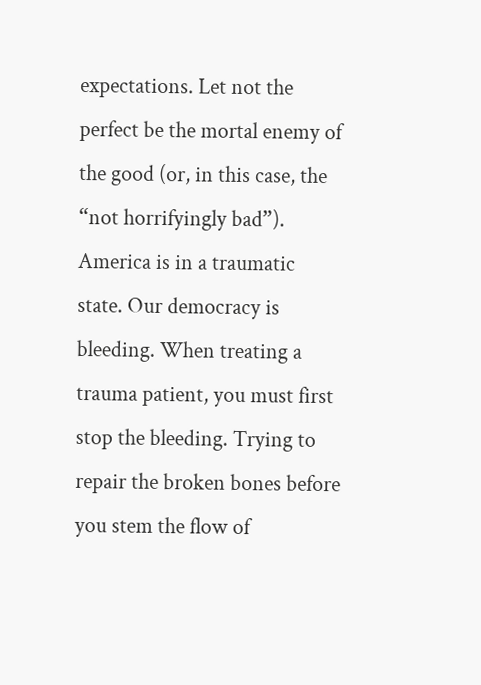expectations. Let not the perfect be the mortal enemy of the good (or, in this case, the “not horrifyingly bad”). America is in a traumatic state. Our democracy is bleeding. When treating a trauma patient, you must first stop the bleeding. Trying to repair the broken bones before you stem the flow of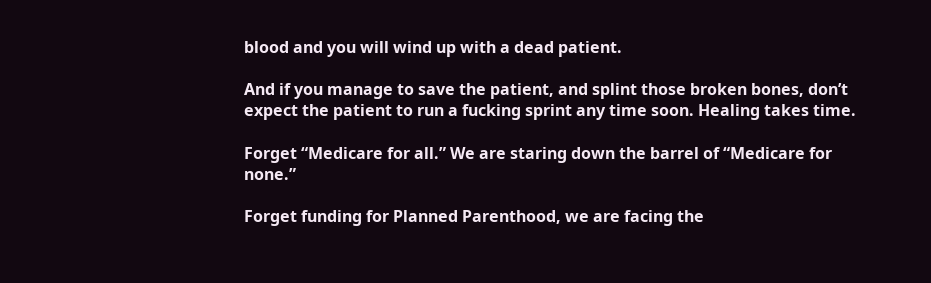blood and you will wind up with a dead patient.

And if you manage to save the patient, and splint those broken bones, don’t expect the patient to run a fucking sprint any time soon. Healing takes time.

Forget “Medicare for all.” We are staring down the barrel of “Medicare for none.”

Forget funding for Planned Parenthood, we are facing the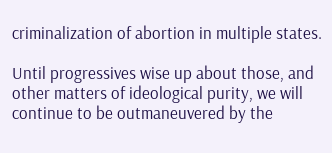criminalization of abortion in multiple states.

Until progressives wise up about those, and other matters of ideological purity, we will continue to be outmaneuvered by the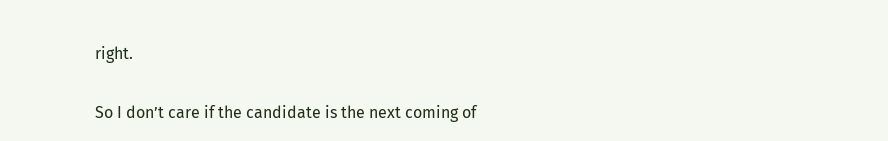right.

So I don’t care if the candidate is the next coming of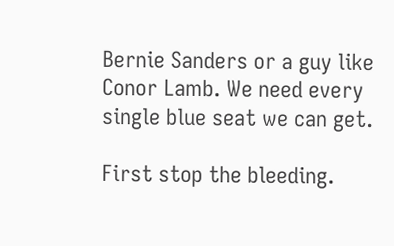Bernie Sanders or a guy like Conor Lamb. We need every single blue seat we can get.

First stop the bleeding.